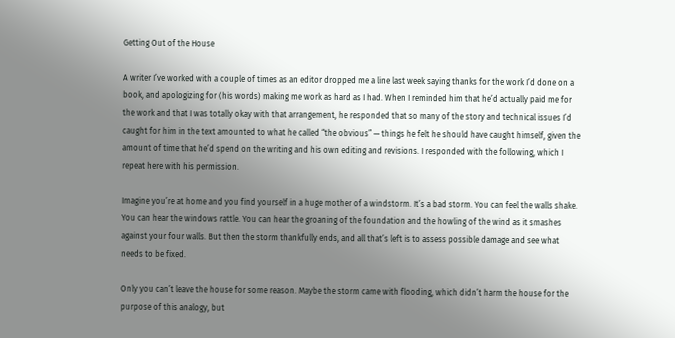Getting Out of the House

A writer I’ve worked with a couple of times as an editor dropped me a line last week saying thanks for the work I’d done on a book, and apologizing for (his words) making me work as hard as I had. When I reminded him that he’d actually paid me for the work and that I was totally okay with that arrangement, he responded that so many of the story and technical issues I’d caught for him in the text amounted to what he called “the obvious” — things he felt he should have caught himself, given the amount of time that he’d spend on the writing and his own editing and revisions. I responded with the following, which I repeat here with his permission.

Imagine you’re at home and you find yourself in a huge mother of a windstorm. It’s a bad storm. You can feel the walls shake. You can hear the windows rattle. You can hear the groaning of the foundation and the howling of the wind as it smashes against your four walls. But then the storm thankfully ends, and all that’s left is to assess possible damage and see what needs to be fixed.

Only you can’t leave the house for some reason. Maybe the storm came with flooding, which didn’t harm the house for the purpose of this analogy, but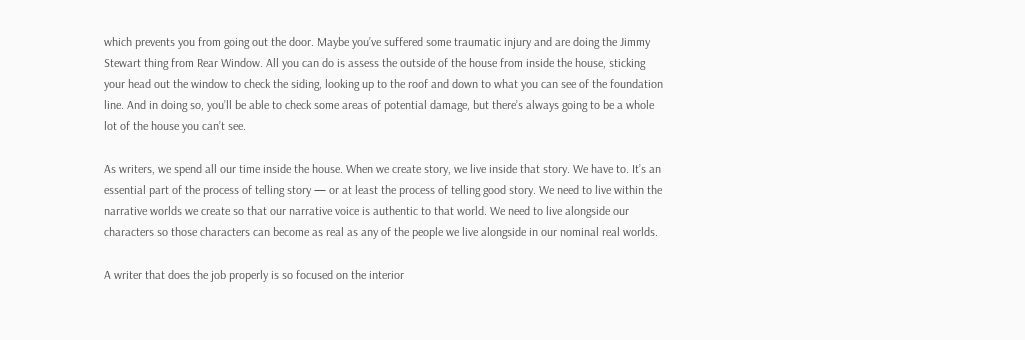which prevents you from going out the door. Maybe you’ve suffered some traumatic injury and are doing the Jimmy Stewart thing from Rear Window. All you can do is assess the outside of the house from inside the house, sticking your head out the window to check the siding, looking up to the roof and down to what you can see of the foundation line. And in doing so, you’ll be able to check some areas of potential damage, but there’s always going to be a whole lot of the house you can’t see.

As writers, we spend all our time inside the house. When we create story, we live inside that story. We have to. It’s an essential part of the process of telling story — or at least the process of telling good story. We need to live within the narrative worlds we create so that our narrative voice is authentic to that world. We need to live alongside our characters so those characters can become as real as any of the people we live alongside in our nominal real worlds.

A writer that does the job properly is so focused on the interior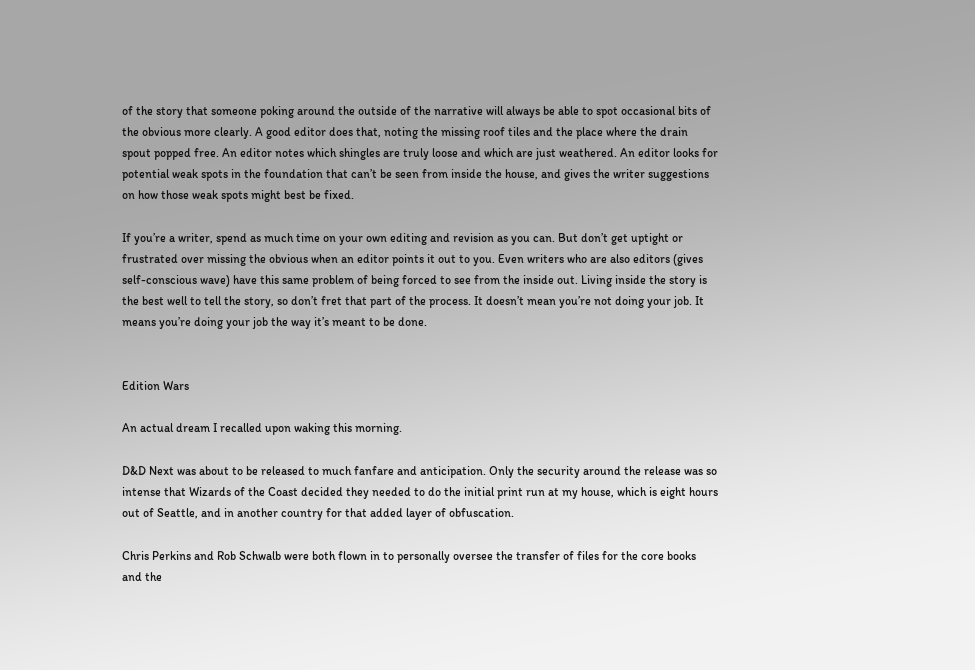of the story that someone poking around the outside of the narrative will always be able to spot occasional bits of the obvious more clearly. A good editor does that, noting the missing roof tiles and the place where the drain spout popped free. An editor notes which shingles are truly loose and which are just weathered. An editor looks for potential weak spots in the foundation that can’t be seen from inside the house, and gives the writer suggestions on how those weak spots might best be fixed.

If you’re a writer, spend as much time on your own editing and revision as you can. But don’t get uptight or frustrated over missing the obvious when an editor points it out to you. Even writers who are also editors (gives self-conscious wave) have this same problem of being forced to see from the inside out. Living inside the story is the best well to tell the story, so don’t fret that part of the process. It doesn’t mean you’re not doing your job. It means you’re doing your job the way it’s meant to be done.


Edition Wars

An actual dream I recalled upon waking this morning.

D&D Next was about to be released to much fanfare and anticipation. Only the security around the release was so intense that Wizards of the Coast decided they needed to do the initial print run at my house, which is eight hours out of Seattle, and in another country for that added layer of obfuscation.

Chris Perkins and Rob Schwalb were both flown in to personally oversee the transfer of files for the core books and the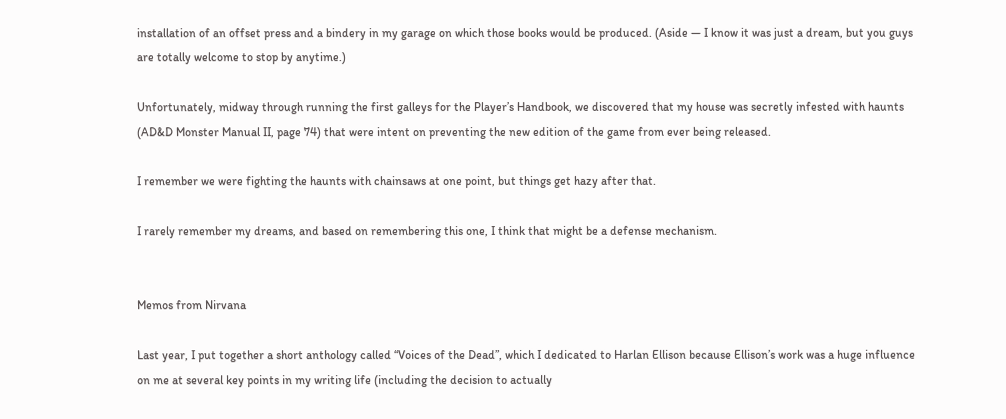installation of an offset press and a bindery in my garage on which those books would be produced. (Aside — I know it was just a dream, but you guys are totally welcome to stop by anytime.)

Unfortunately, midway through running the first galleys for the Player’s Handbook, we discovered that my house was secretly infested with haunts (AD&D Monster Manual II, page 74) that were intent on preventing the new edition of the game from ever being released.

I remember we were fighting the haunts with chainsaws at one point, but things get hazy after that.

I rarely remember my dreams, and based on remembering this one, I think that might be a defense mechanism.


Memos from Nirvana

Last year, I put together a short anthology called “Voices of the Dead”, which I dedicated to Harlan Ellison because Ellison’s work was a huge influence on me at several key points in my writing life (including the decision to actually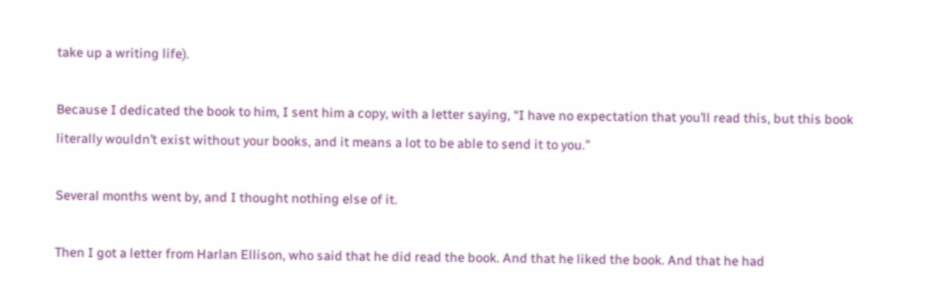take up a writing life).

Because I dedicated the book to him, I sent him a copy, with a letter saying, “I have no expectation that you’ll read this, but this book literally wouldn’t exist without your books, and it means a lot to be able to send it to you.”

Several months went by, and I thought nothing else of it.

Then I got a letter from Harlan Ellison, who said that he did read the book. And that he liked the book. And that he had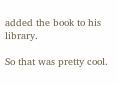added the book to his library.

So that was pretty cool.